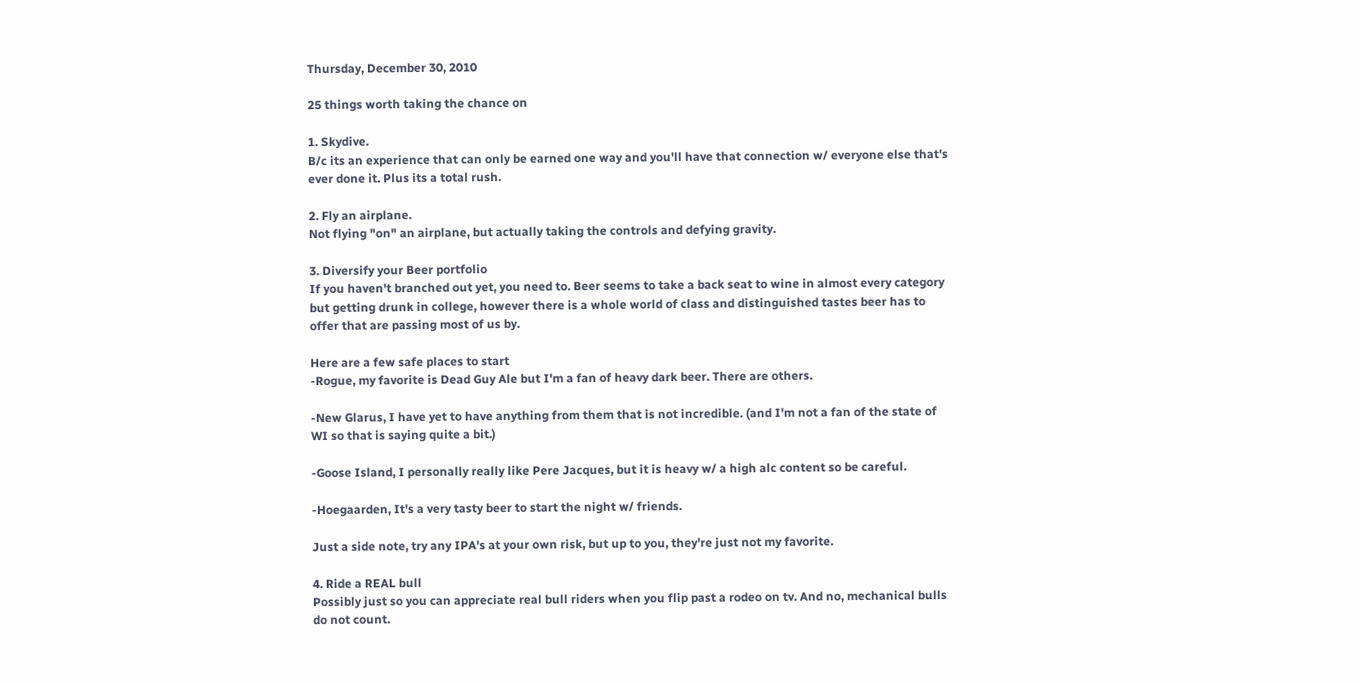Thursday, December 30, 2010

25 things worth taking the chance on

1. Skydive.
B/c its an experience that can only be earned one way and you'll have that connection w/ everyone else that's ever done it. Plus its a total rush.

2. Fly an airplane.
Not flying "on" an airplane, but actually taking the controls and defying gravity.

3. Diversify your Beer portfolio
If you haven't branched out yet, you need to. Beer seems to take a back seat to wine in almost every category but getting drunk in college, however there is a whole world of class and distinguished tastes beer has to offer that are passing most of us by.

Here are a few safe places to start
-Rogue, my favorite is Dead Guy Ale but I'm a fan of heavy dark beer. There are others.

-New Glarus, I have yet to have anything from them that is not incredible. (and I'm not a fan of the state of WI so that is saying quite a bit.)

-Goose Island, I personally really like Pere Jacques, but it is heavy w/ a high alc content so be careful.

-Hoegaarden, It's a very tasty beer to start the night w/ friends.

Just a side note, try any IPA's at your own risk, but up to you, they're just not my favorite.

4. Ride a REAL bull
Possibly just so you can appreciate real bull riders when you flip past a rodeo on tv. And no, mechanical bulls do not count.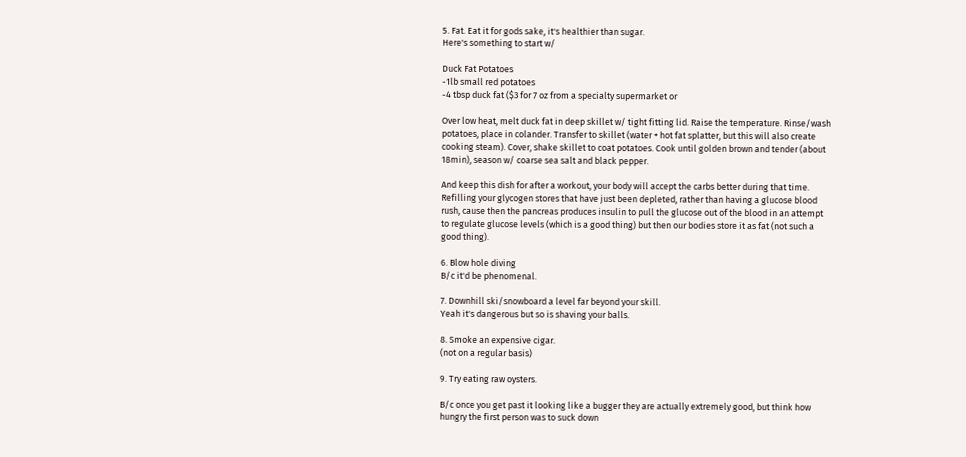5. Fat. Eat it for gods sake, it's healthier than sugar.
Here's something to start w/

Duck Fat Potatoes
-1lb small red potatoes
-4 tbsp duck fat ($3 for 7 oz from a specialty supermarket or

Over low heat, melt duck fat in deep skillet w/ tight fitting lid. Raise the temperature. Rinse/wash potatoes, place in colander. Transfer to skillet (water + hot fat splatter, but this will also create cooking steam). Cover, shake skillet to coat potatoes. Cook until golden brown and tender (about 18min), season w/ coarse sea salt and black pepper.

And keep this dish for after a workout, your body will accept the carbs better during that time. Refilling your glycogen stores that have just been depleted, rather than having a glucose blood rush, cause then the pancreas produces insulin to pull the glucose out of the blood in an attempt to regulate glucose levels (which is a good thing) but then our bodies store it as fat (not such a good thing).

6. Blow hole diving
B/c it'd be phenomenal.

7. Downhill ski/snowboard a level far beyond your skill.
Yeah it's dangerous but so is shaving your balls.

8. Smoke an expensive cigar.
(not on a regular basis)

9. Try eating raw oysters.

B/c once you get past it looking like a bugger they are actually extremely good, but think how hungry the first person was to suck down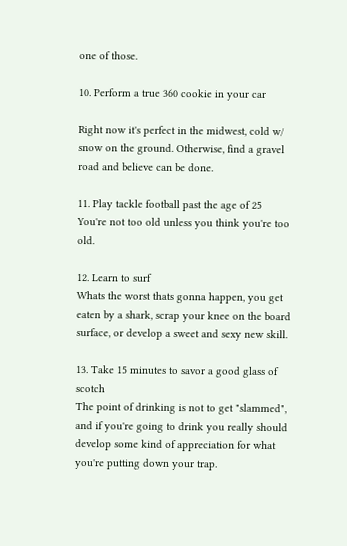one of those.

10. Perform a true 360 cookie in your car

Right now it's perfect in the midwest, cold w/ snow on the ground. Otherwise, find a gravel road and believe can be done.

11. Play tackle football past the age of 25
You're not too old unless you think you're too old.

12. Learn to surf
Whats the worst thats gonna happen, you get eaten by a shark, scrap your knee on the board surface, or develop a sweet and sexy new skill.

13. Take 15 minutes to savor a good glass of scotch
The point of drinking is not to get "slammed", and if you're going to drink you really should develop some kind of appreciation for what you're putting down your trap.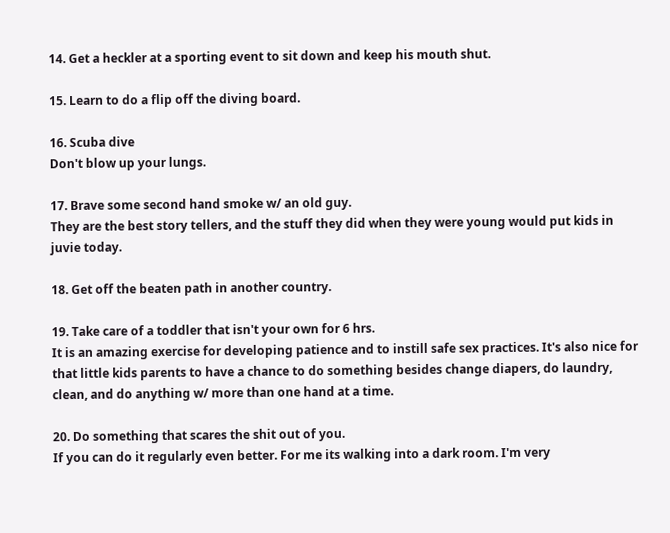14. Get a heckler at a sporting event to sit down and keep his mouth shut.

15. Learn to do a flip off the diving board.

16. Scuba dive
Don't blow up your lungs.

17. Brave some second hand smoke w/ an old guy.
They are the best story tellers, and the stuff they did when they were young would put kids in juvie today.

18. Get off the beaten path in another country.

19. Take care of a toddler that isn't your own for 6 hrs.
It is an amazing exercise for developing patience and to instill safe sex practices. It's also nice for that little kids parents to have a chance to do something besides change diapers, do laundry, clean, and do anything w/ more than one hand at a time.

20. Do something that scares the shit out of you.
If you can do it regularly even better. For me its walking into a dark room. I'm very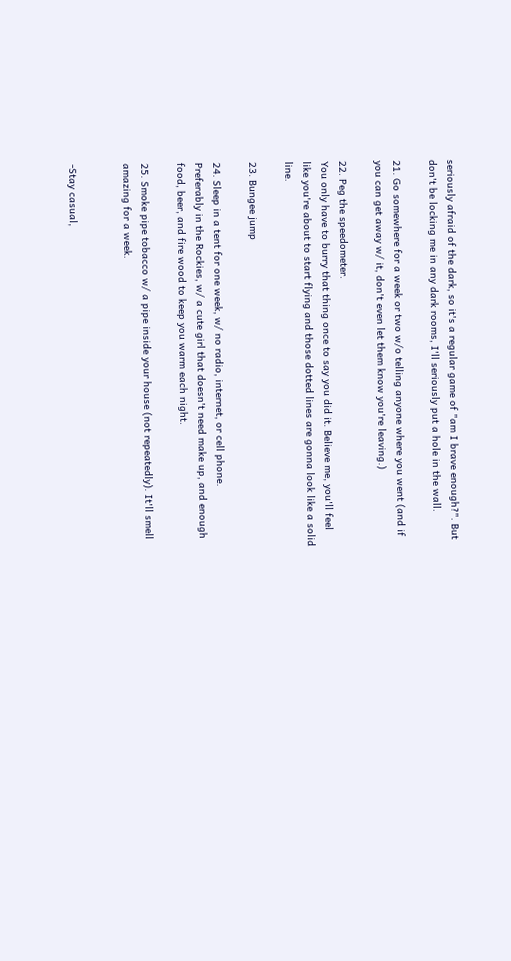seriously afraid of the dark, so it's a regular game of "am I brave enough?". But don't be locking me in any dark rooms, I'll seriously put a hole in the wall.

21. Go somewhere for a week or two w/o telling anyone where you went (and if you can get away w/ it, don't even let them know you're leaving.)

22. Peg the speedometer.
You only have to burry that thing once to say you did it. Believe me, you'll feel like you're about to start flying and those dotted lines are gonna look like a solid line.

23. Bungee jump

24. Sleep in a tent for one week, w/ no radio, internet, or cell phone.
Preferably in the Rockies, w/ a cute girl that doesn't need make up, and enough food, beer, and fire wood to keep you warm each night.

25. Smoke pipe tobacco w/ a pipe inside your house (not repeatedly). It'll smell amazing for a week.


-Stay casual,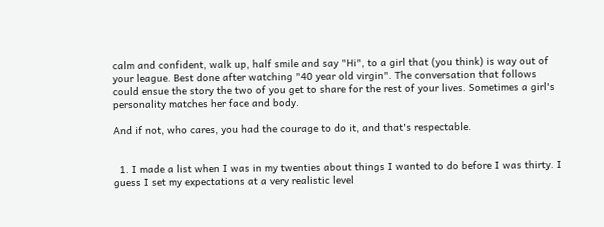calm and confident, walk up, half smile and say "Hi", to a girl that (you think) is way out of your league. Best done after watching "40 year old virgin". The conversation that follows could ensue the story the two of you get to share for the rest of your lives. Sometimes a girl's personality matches her face and body.

And if not, who cares, you had the courage to do it, and that's respectable.


  1. I made a list when I was in my twenties about things I wanted to do before I was thirty. I guess I set my expectations at a very realistic level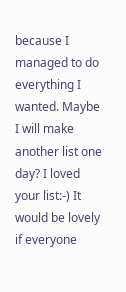because I managed to do everything I wanted. Maybe I will make another list one day? I loved your list:-) It would be lovely if everyone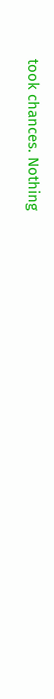took chances. Nothing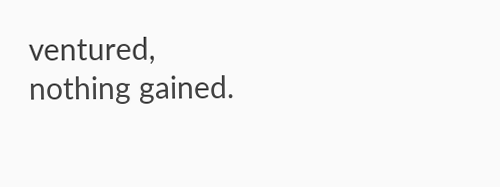ventured, nothing gained.